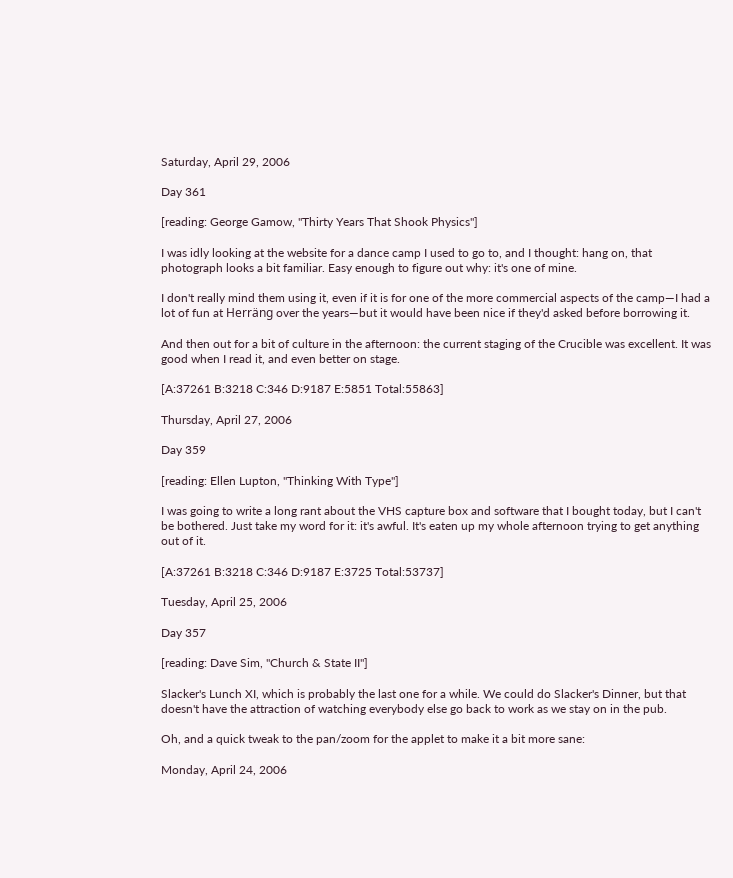Saturday, April 29, 2006

Day 361

[reading: George Gamow, "Thirty Years That Shook Physics"]

I was idly looking at the website for a dance camp I used to go to, and I thought: hang on, that photograph looks a bit familiar. Easy enough to figure out why: it's one of mine.

I don't really mind them using it, even if it is for one of the more commercial aspects of the camp—I had a lot of fun at Herräng over the years—but it would have been nice if they'd asked before borrowing it.

And then out for a bit of culture in the afternoon: the current staging of the Crucible was excellent. It was good when I read it, and even better on stage.

[A:37261 B:3218 C:346 D:9187 E:5851 Total:55863]

Thursday, April 27, 2006

Day 359

[reading: Ellen Lupton, "Thinking With Type"]

I was going to write a long rant about the VHS capture box and software that I bought today, but I can't be bothered. Just take my word for it: it's awful. It's eaten up my whole afternoon trying to get anything out of it.

[A:37261 B:3218 C:346 D:9187 E:3725 Total:53737]

Tuesday, April 25, 2006

Day 357

[reading: Dave Sim, "Church & State II"]

Slacker's Lunch XI, which is probably the last one for a while. We could do Slacker's Dinner, but that doesn't have the attraction of watching everybody else go back to work as we stay on in the pub.

Oh, and a quick tweak to the pan/zoom for the applet to make it a bit more sane:

Monday, April 24, 2006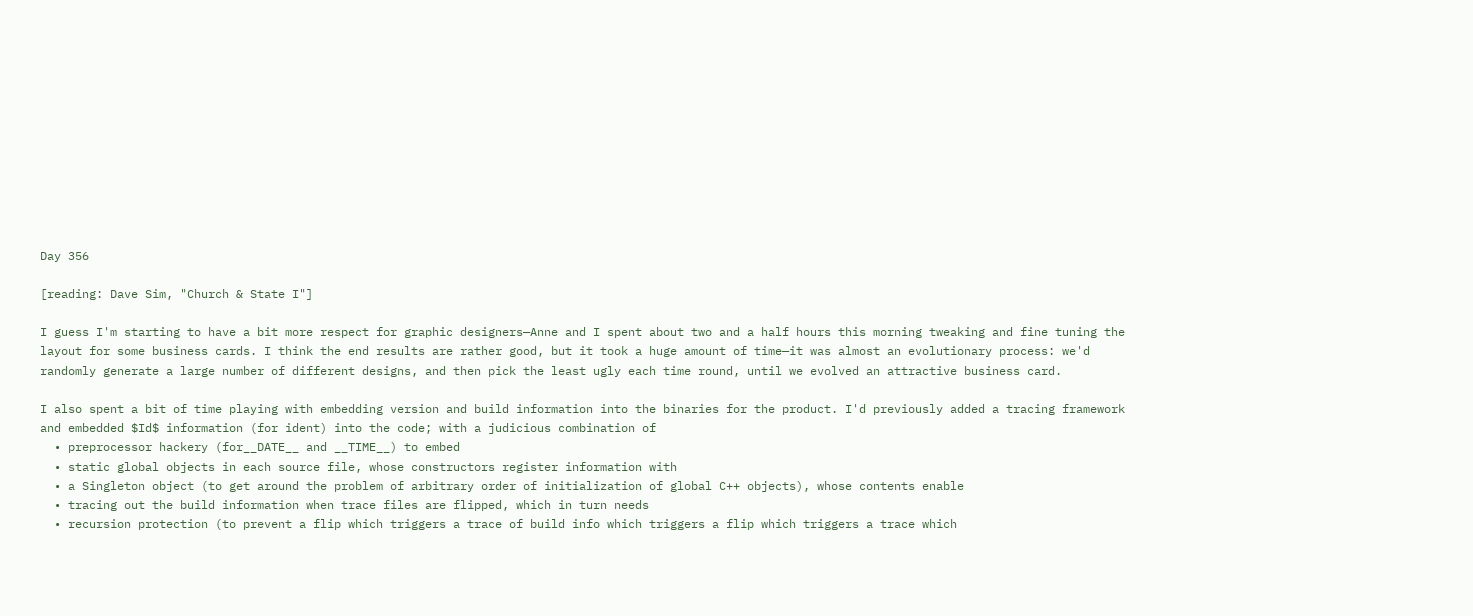Day 356

[reading: Dave Sim, "Church & State I"]

I guess I'm starting to have a bit more respect for graphic designers—Anne and I spent about two and a half hours this morning tweaking and fine tuning the layout for some business cards. I think the end results are rather good, but it took a huge amount of time—it was almost an evolutionary process: we'd randomly generate a large number of different designs, and then pick the least ugly each time round, until we evolved an attractive business card.

I also spent a bit of time playing with embedding version and build information into the binaries for the product. I'd previously added a tracing framework and embedded $Id$ information (for ident) into the code; with a judicious combination of
  • preprocessor hackery (for__DATE__ and __TIME__) to embed
  • static global objects in each source file, whose constructors register information with
  • a Singleton object (to get around the problem of arbitrary order of initialization of global C++ objects), whose contents enable
  • tracing out the build information when trace files are flipped, which in turn needs
  • recursion protection (to prevent a flip which triggers a trace of build info which triggers a flip which triggers a trace which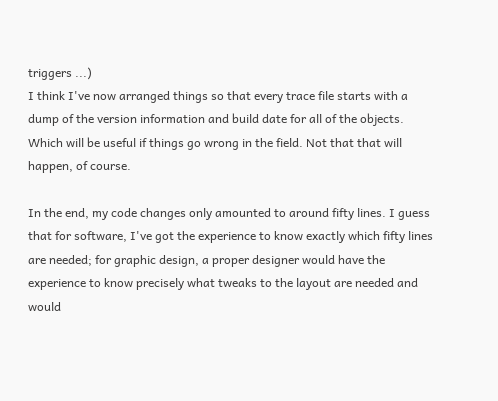triggers ...)
I think I've now arranged things so that every trace file starts with a dump of the version information and build date for all of the objects. Which will be useful if things go wrong in the field. Not that that will happen, of course.

In the end, my code changes only amounted to around fifty lines. I guess that for software, I've got the experience to know exactly which fifty lines are needed; for graphic design, a proper designer would have the experience to know precisely what tweaks to the layout are needed and would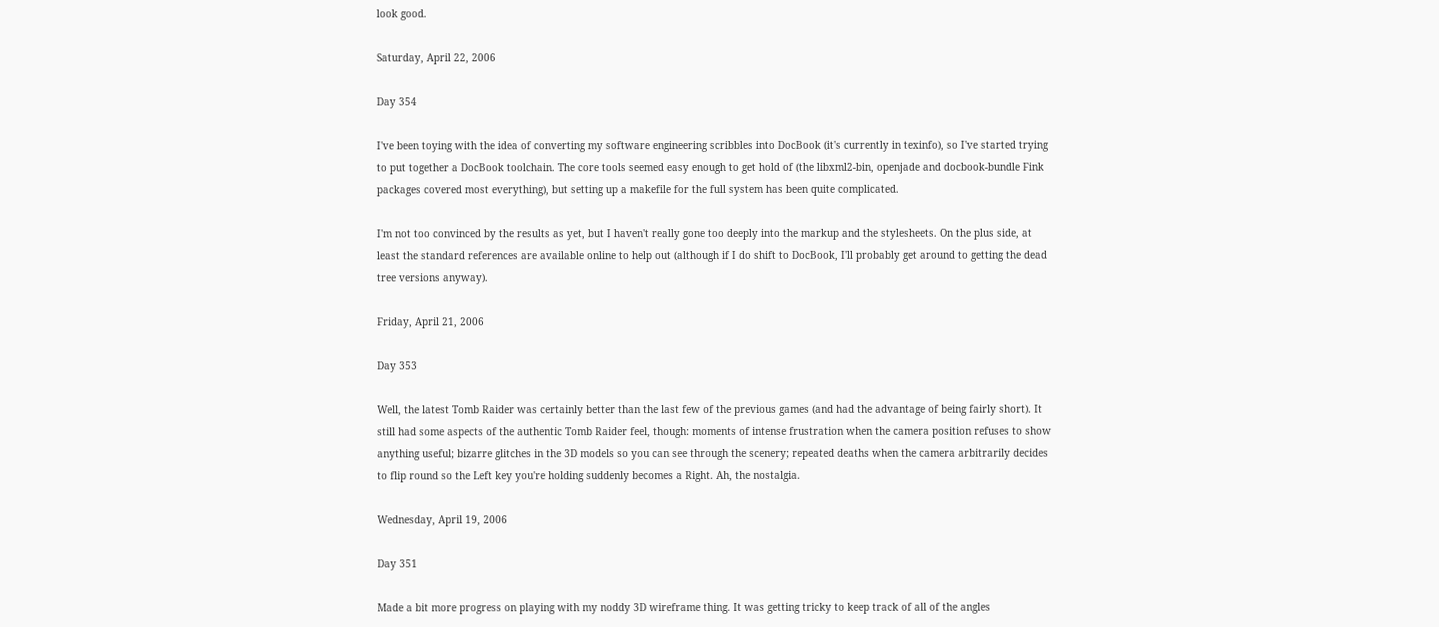look good.

Saturday, April 22, 2006

Day 354

I've been toying with the idea of converting my software engineering scribbles into DocBook (it's currently in texinfo), so I've started trying to put together a DocBook toolchain. The core tools seemed easy enough to get hold of (the libxml2-bin, openjade and docbook-bundle Fink packages covered most everything), but setting up a makefile for the full system has been quite complicated.

I'm not too convinced by the results as yet, but I haven't really gone too deeply into the markup and the stylesheets. On the plus side, at least the standard references are available online to help out (although if I do shift to DocBook, I'll probably get around to getting the dead tree versions anyway).

Friday, April 21, 2006

Day 353

Well, the latest Tomb Raider was certainly better than the last few of the previous games (and had the advantage of being fairly short). It still had some aspects of the authentic Tomb Raider feel, though: moments of intense frustration when the camera position refuses to show anything useful; bizarre glitches in the 3D models so you can see through the scenery; repeated deaths when the camera arbitrarily decides to flip round so the Left key you're holding suddenly becomes a Right. Ah, the nostalgia.

Wednesday, April 19, 2006

Day 351

Made a bit more progress on playing with my noddy 3D wireframe thing. It was getting tricky to keep track of all of the angles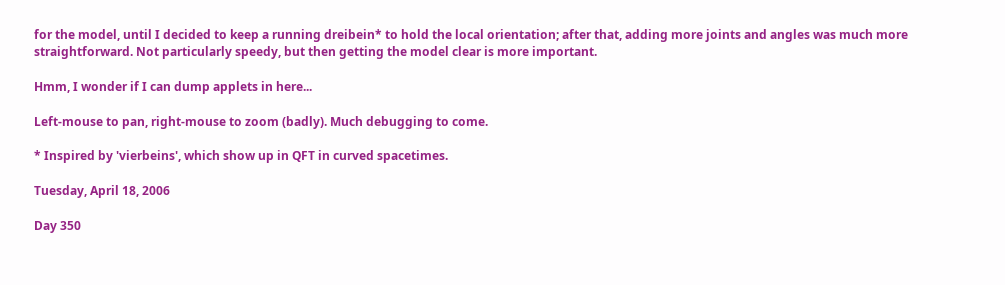for the model, until I decided to keep a running dreibein* to hold the local orientation; after that, adding more joints and angles was much more straightforward. Not particularly speedy, but then getting the model clear is more important.

Hmm, I wonder if I can dump applets in here...

Left-mouse to pan, right-mouse to zoom (badly). Much debugging to come.

* Inspired by 'vierbeins', which show up in QFT in curved spacetimes.

Tuesday, April 18, 2006

Day 350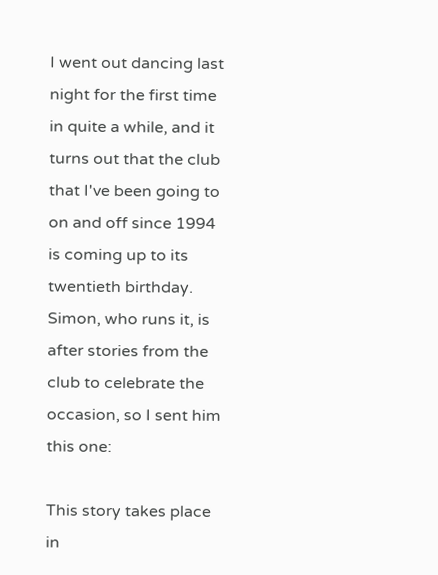I went out dancing last night for the first time in quite a while, and it turns out that the club that I've been going to on and off since 1994 is coming up to its twentieth birthday. Simon, who runs it, is after stories from the club to celebrate the occasion, so I sent him this one:

This story takes place in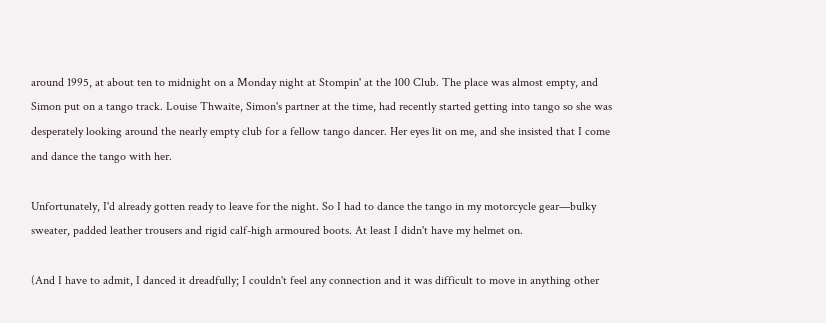around 1995, at about ten to midnight on a Monday night at Stompin' at the 100 Club. The place was almost empty, and Simon put on a tango track. Louise Thwaite, Simon's partner at the time, had recently started getting into tango so she was desperately looking around the nearly empty club for a fellow tango dancer. Her eyes lit on me, and she insisted that I come and dance the tango with her.

Unfortunately, I'd already gotten ready to leave for the night. So I had to dance the tango in my motorcycle gear—bulky sweater, padded leather trousers and rigid calf-high armoured boots. At least I didn't have my helmet on.

(And I have to admit, I danced it dreadfully; I couldn't feel any connection and it was difficult to move in anything other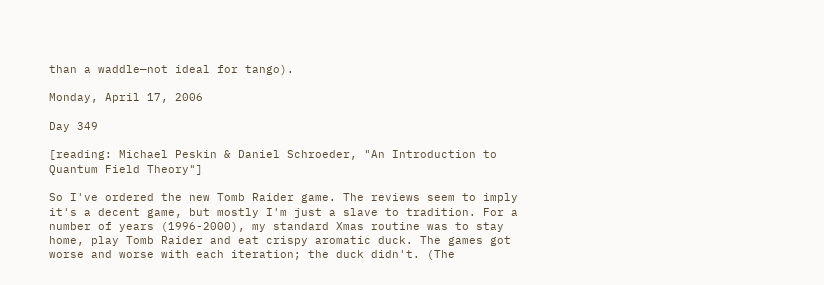than a waddle—not ideal for tango).

Monday, April 17, 2006

Day 349

[reading: Michael Peskin & Daniel Schroeder, "An Introduction to Quantum Field Theory"]

So I've ordered the new Tomb Raider game. The reviews seem to imply it's a decent game, but mostly I'm just a slave to tradition. For a number of years (1996-2000), my standard Xmas routine was to stay home, play Tomb Raider and eat crispy aromatic duck. The games got worse and worse with each iteration; the duck didn't. (The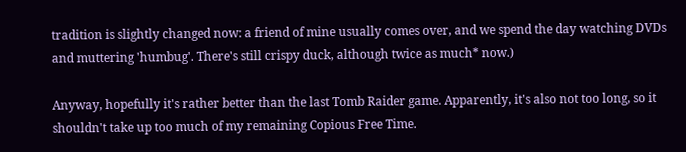tradition is slightly changed now: a friend of mine usually comes over, and we spend the day watching DVDs and muttering 'humbug'. There's still crispy duck, although twice as much* now.)

Anyway, hopefully it's rather better than the last Tomb Raider game. Apparently, it's also not too long, so it shouldn't take up too much of my remaining Copious Free Time.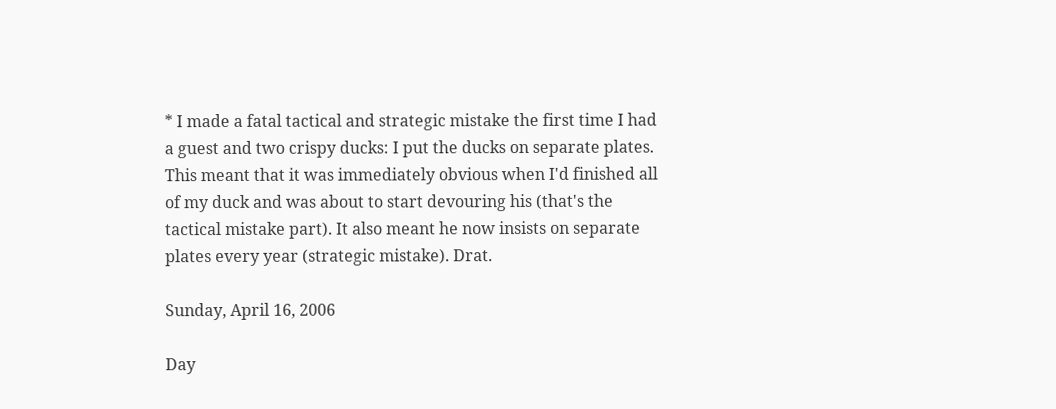* I made a fatal tactical and strategic mistake the first time I had a guest and two crispy ducks: I put the ducks on separate plates. This meant that it was immediately obvious when I'd finished all of my duck and was about to start devouring his (that's the tactical mistake part). It also meant he now insists on separate plates every year (strategic mistake). Drat.

Sunday, April 16, 2006

Day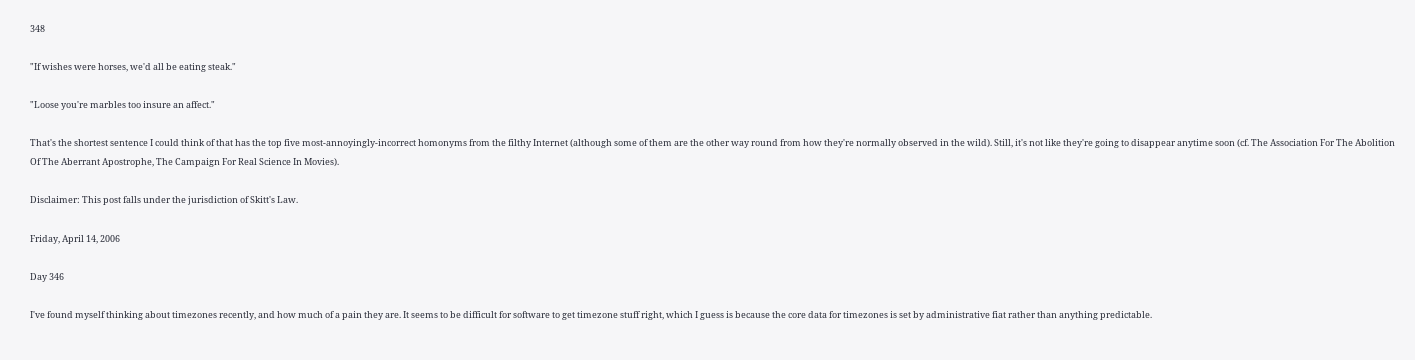348

"If wishes were horses, we'd all be eating steak."

"Loose you're marbles too insure an affect."

That's the shortest sentence I could think of that has the top five most-annoyingly-incorrect homonyms from the filthy Internet (although some of them are the other way round from how they're normally observed in the wild). Still, it's not like they're going to disappear anytime soon (cf. The Association For The Abolition Of The Aberrant Apostrophe, The Campaign For Real Science In Movies).

Disclaimer: This post falls under the jurisdiction of Skitt's Law.

Friday, April 14, 2006

Day 346

I've found myself thinking about timezones recently, and how much of a pain they are. It seems to be difficult for software to get timezone stuff right, which I guess is because the core data for timezones is set by administrative fiat rather than anything predictable.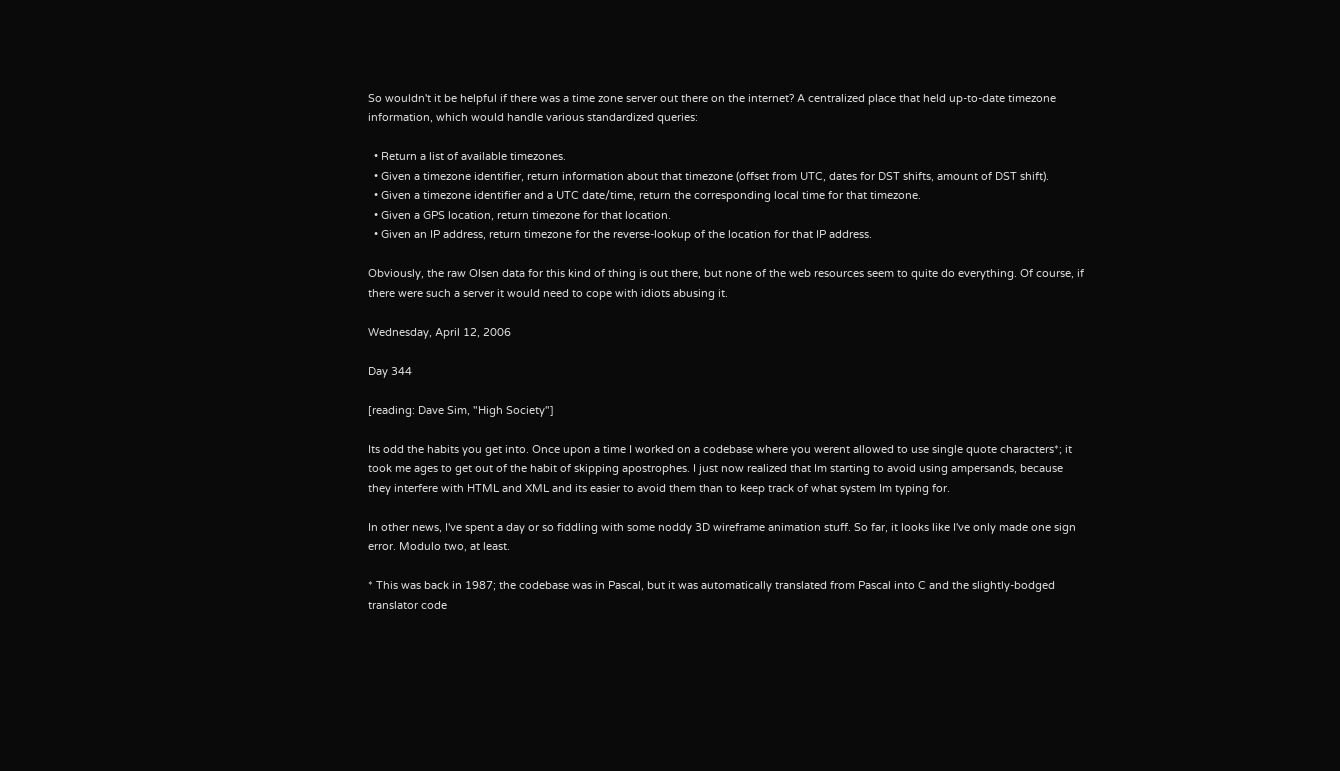So wouldn't it be helpful if there was a time zone server out there on the internet? A centralized place that held up-to-date timezone information, which would handle various standardized queries:

  • Return a list of available timezones.
  • Given a timezone identifier, return information about that timezone (offset from UTC, dates for DST shifts, amount of DST shift).
  • Given a timezone identifier and a UTC date/time, return the corresponding local time for that timezone.
  • Given a GPS location, return timezone for that location.
  • Given an IP address, return timezone for the reverse-lookup of the location for that IP address.

Obviously, the raw Olsen data for this kind of thing is out there, but none of the web resources seem to quite do everything. Of course, if there were such a server it would need to cope with idiots abusing it.

Wednesday, April 12, 2006

Day 344

[reading: Dave Sim, "High Society"]

Its odd the habits you get into. Once upon a time I worked on a codebase where you werent allowed to use single quote characters*; it took me ages to get out of the habit of skipping apostrophes. I just now realized that Im starting to avoid using ampersands, because they interfere with HTML and XML and its easier to avoid them than to keep track of what system Im typing for.

In other news, I've spent a day or so fiddling with some noddy 3D wireframe animation stuff. So far, it looks like I've only made one sign error. Modulo two, at least.

* This was back in 1987; the codebase was in Pascal, but it was automatically translated from Pascal into C and the slightly-bodged translator code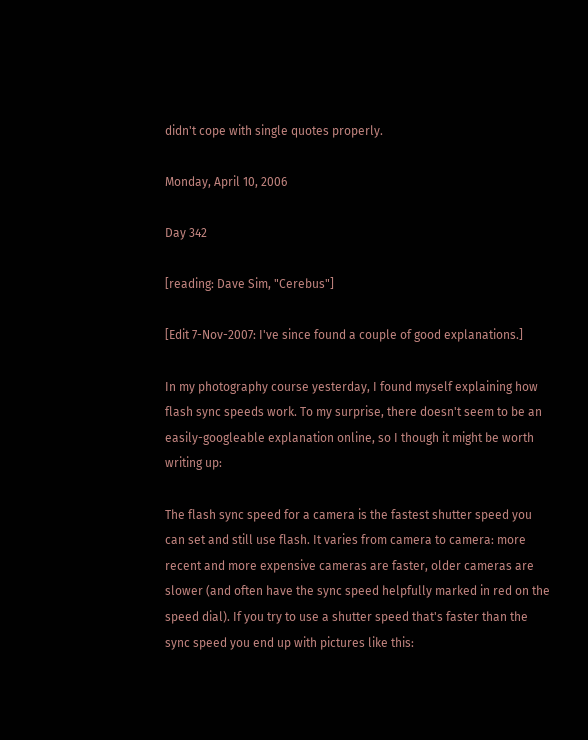didn't cope with single quotes properly.

Monday, April 10, 2006

Day 342

[reading: Dave Sim, "Cerebus"]

[Edit 7-Nov-2007: I've since found a couple of good explanations.]

In my photography course yesterday, I found myself explaining how flash sync speeds work. To my surprise, there doesn't seem to be an easily-googleable explanation online, so I though it might be worth writing up:

The flash sync speed for a camera is the fastest shutter speed you can set and still use flash. It varies from camera to camera: more recent and more expensive cameras are faster, older cameras are slower (and often have the sync speed helpfully marked in red on the speed dial). If you try to use a shutter speed that's faster than the sync speed you end up with pictures like this: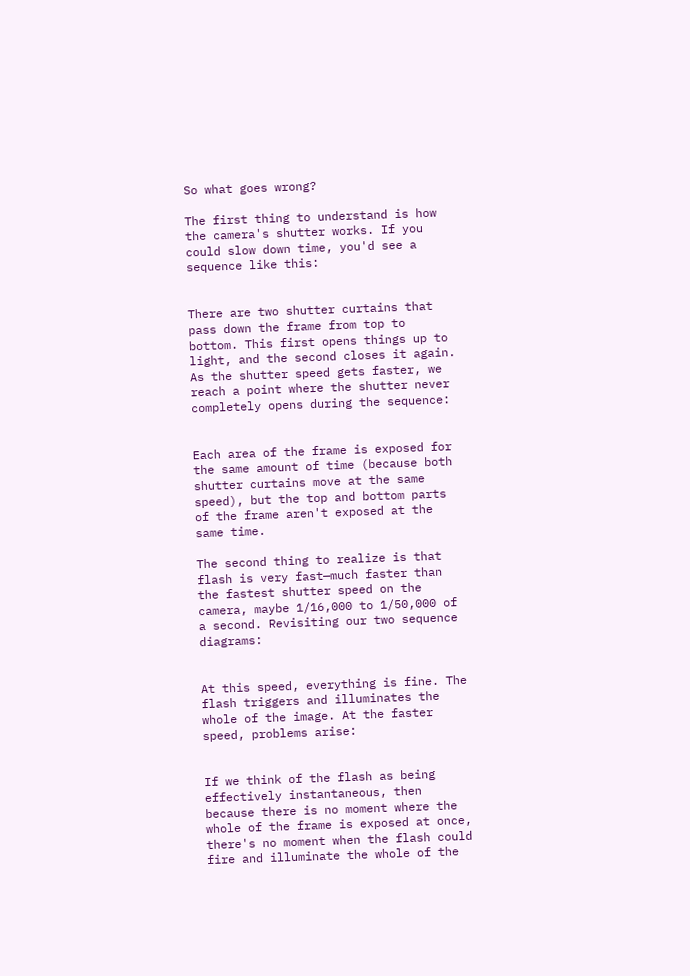So what goes wrong?

The first thing to understand is how the camera's shutter works. If you could slow down time, you'd see a sequence like this:


There are two shutter curtains that pass down the frame from top to bottom. This first opens things up to light, and the second closes it again. As the shutter speed gets faster, we reach a point where the shutter never completely opens during the sequence:


Each area of the frame is exposed for the same amount of time (because both shutter curtains move at the same speed), but the top and bottom parts of the frame aren't exposed at the same time.

The second thing to realize is that flash is very fast—much faster than the fastest shutter speed on the camera, maybe 1/16,000 to 1/50,000 of a second. Revisiting our two sequence diagrams:


At this speed, everything is fine. The flash triggers and illuminates the whole of the image. At the faster speed, problems arise:


If we think of the flash as being effectively instantaneous, then because there is no moment where the whole of the frame is exposed at once, there's no moment when the flash could fire and illuminate the whole of the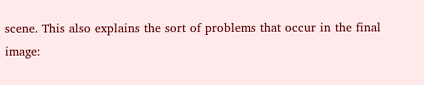scene. This also explains the sort of problems that occur in the final image: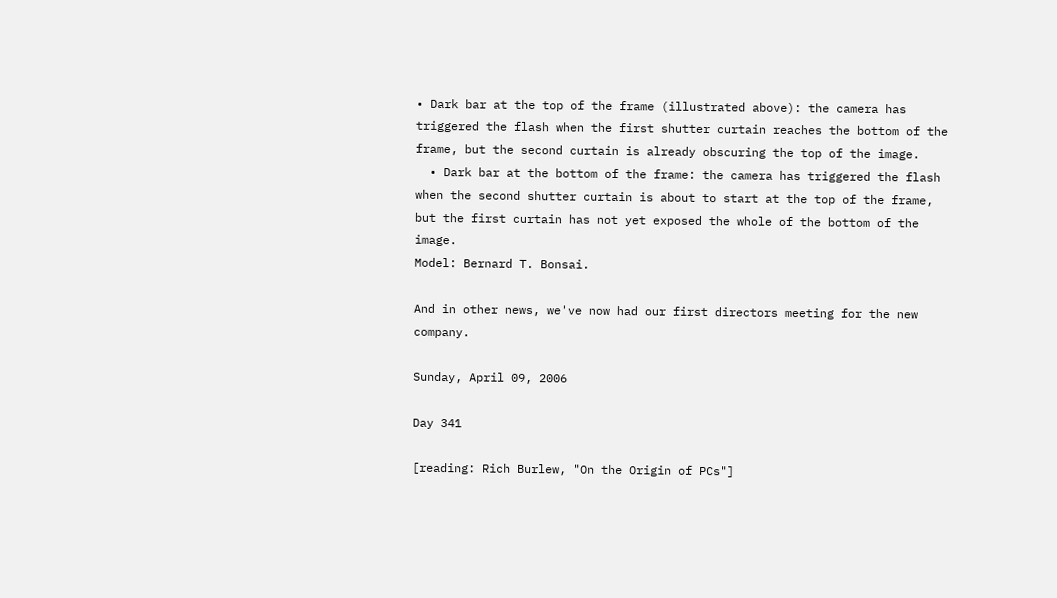• Dark bar at the top of the frame (illustrated above): the camera has triggered the flash when the first shutter curtain reaches the bottom of the frame, but the second curtain is already obscuring the top of the image.
  • Dark bar at the bottom of the frame: the camera has triggered the flash when the second shutter curtain is about to start at the top of the frame, but the first curtain has not yet exposed the whole of the bottom of the image.
Model: Bernard T. Bonsai.

And in other news, we've now had our first directors meeting for the new company.

Sunday, April 09, 2006

Day 341

[reading: Rich Burlew, "On the Origin of PCs"]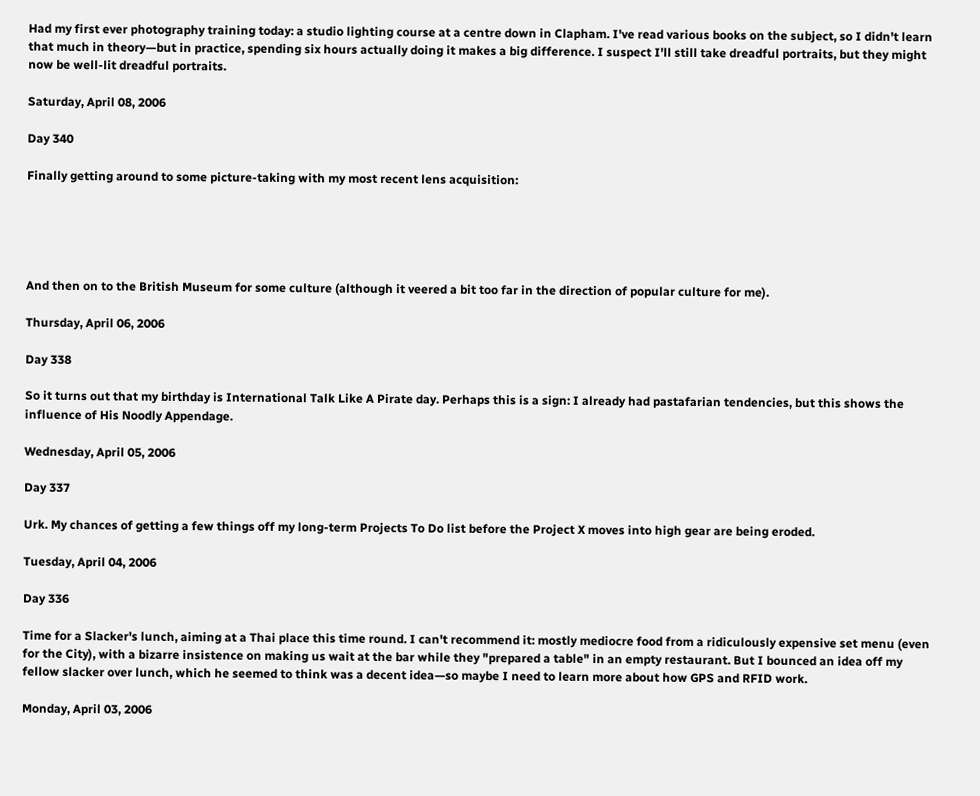Had my first ever photography training today: a studio lighting course at a centre down in Clapham. I've read various books on the subject, so I didn't learn that much in theory—but in practice, spending six hours actually doing it makes a big difference. I suspect I'll still take dreadful portraits, but they might now be well-lit dreadful portraits.

Saturday, April 08, 2006

Day 340

Finally getting around to some picture-taking with my most recent lens acquisition:





And then on to the British Museum for some culture (although it veered a bit too far in the direction of popular culture for me).

Thursday, April 06, 2006

Day 338

So it turns out that my birthday is International Talk Like A Pirate day. Perhaps this is a sign: I already had pastafarian tendencies, but this shows the influence of His Noodly Appendage.

Wednesday, April 05, 2006

Day 337

Urk. My chances of getting a few things off my long-term Projects To Do list before the Project X moves into high gear are being eroded.

Tuesday, April 04, 2006

Day 336

Time for a Slacker's lunch, aiming at a Thai place this time round. I can't recommend it: mostly mediocre food from a ridiculously expensive set menu (even for the City), with a bizarre insistence on making us wait at the bar while they "prepared a table" in an empty restaurant. But I bounced an idea off my fellow slacker over lunch, which he seemed to think was a decent idea—so maybe I need to learn more about how GPS and RFID work.

Monday, April 03, 2006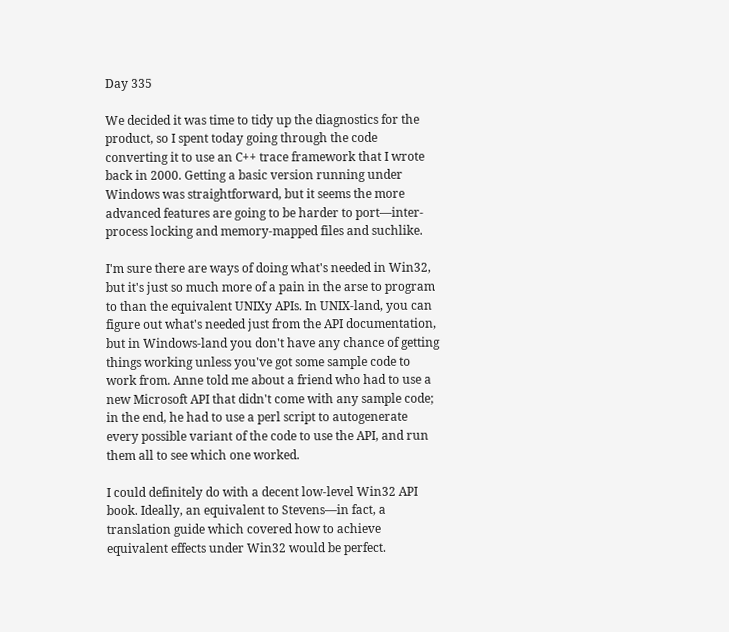Day 335

We decided it was time to tidy up the diagnostics for the product, so I spent today going through the code converting it to use an C++ trace framework that I wrote back in 2000. Getting a basic version running under Windows was straightforward, but it seems the more advanced features are going to be harder to port—inter-process locking and memory-mapped files and suchlike.

I'm sure there are ways of doing what's needed in Win32, but it's just so much more of a pain in the arse to program to than the equivalent UNIXy APIs. In UNIX-land, you can figure out what's needed just from the API documentation, but in Windows-land you don't have any chance of getting things working unless you've got some sample code to work from. Anne told me about a friend who had to use a new Microsoft API that didn't come with any sample code; in the end, he had to use a perl script to autogenerate every possible variant of the code to use the API, and run them all to see which one worked.

I could definitely do with a decent low-level Win32 API book. Ideally, an equivalent to Stevens—in fact, a translation guide which covered how to achieve equivalent effects under Win32 would be perfect.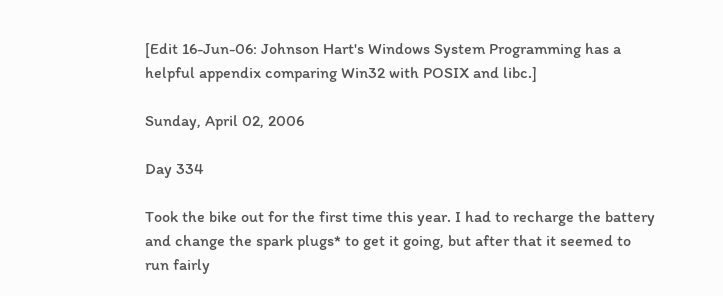[Edit 16-Jun-06: Johnson Hart's Windows System Programming has a helpful appendix comparing Win32 with POSIX and libc.]

Sunday, April 02, 2006

Day 334

Took the bike out for the first time this year. I had to recharge the battery and change the spark plugs* to get it going, but after that it seemed to run fairly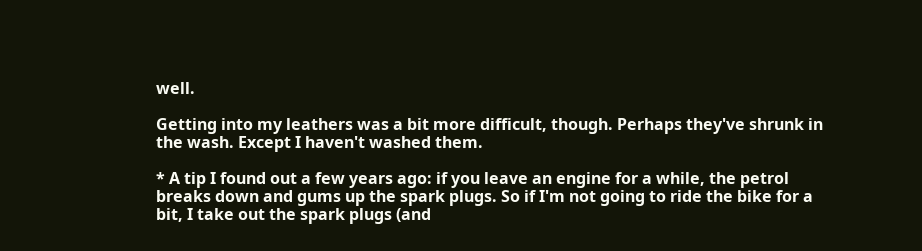well.

Getting into my leathers was a bit more difficult, though. Perhaps they've shrunk in the wash. Except I haven't washed them.

* A tip I found out a few years ago: if you leave an engine for a while, the petrol breaks down and gums up the spark plugs. So if I'm not going to ride the bike for a bit, I take out the spark plugs (and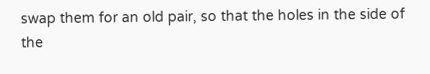swap them for an old pair, so that the holes in the side of the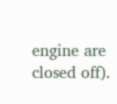engine are closed off).